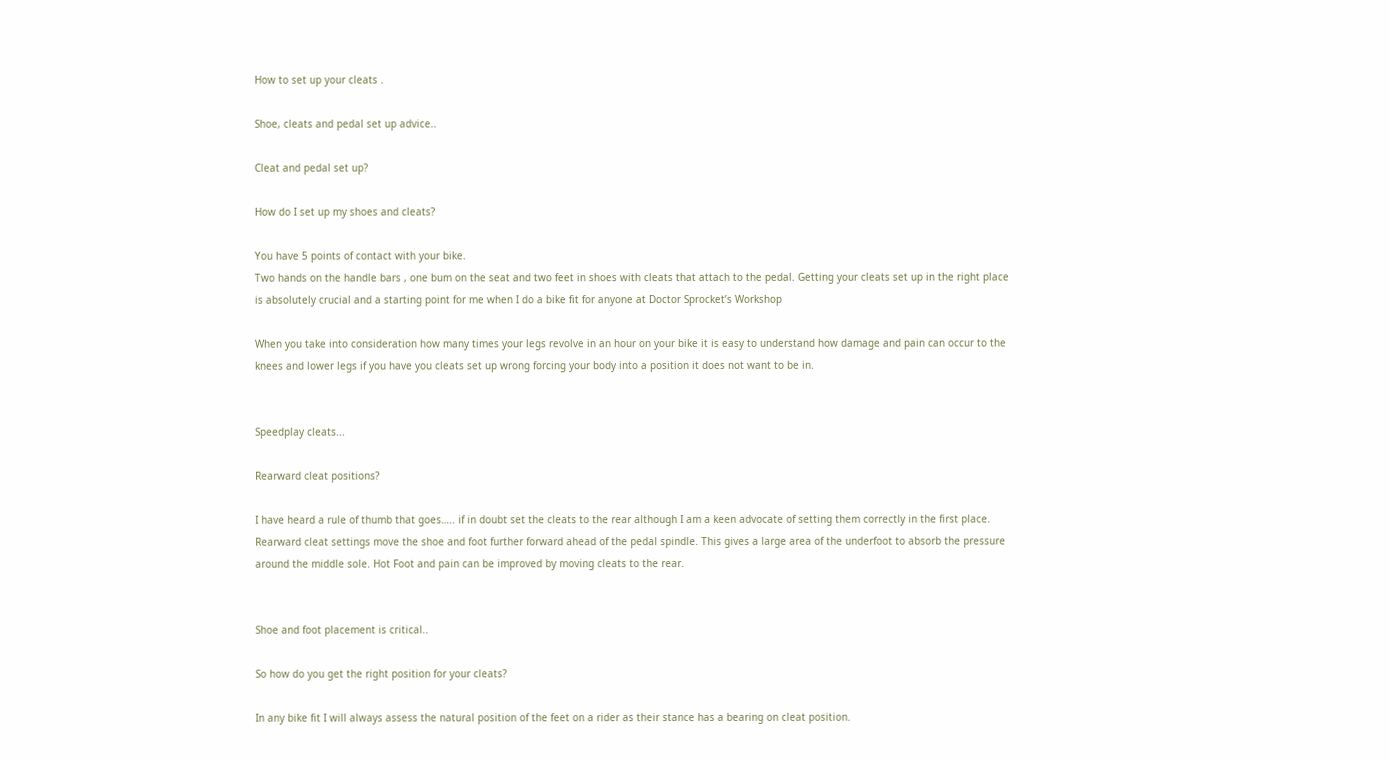How to set up your cleats .

Shoe, cleats and pedal set up advice..

Cleat and pedal set up?

How do I set up my shoes and cleats?

You have 5 points of contact with your bike.
Two hands on the handle bars , one bum on the seat and two feet in shoes with cleats that attach to the pedal. Getting your cleats set up in the right place is absolutely crucial and a starting point for me when I do a bike fit for anyone at Doctor Sprocket’s Workshop

When you take into consideration how many times your legs revolve in an hour on your bike it is easy to understand how damage and pain can occur to the knees and lower legs if you have you cleats set up wrong forcing your body into a position it does not want to be in.


Speedplay cleats...

Rearward cleat positions?

I have heard a rule of thumb that goes….. if in doubt set the cleats to the rear although I am a keen advocate of setting them correctly in the first place. Rearward cleat settings move the shoe and foot further forward ahead of the pedal spindle. This gives a large area of the underfoot to absorb the pressure around the middle sole. Hot Foot and pain can be improved by moving cleats to the rear.


Shoe and foot placement is critical..

So how do you get the right position for your cleats?

In any bike fit I will always assess the natural position of the feet on a rider as their stance has a bearing on cleat position.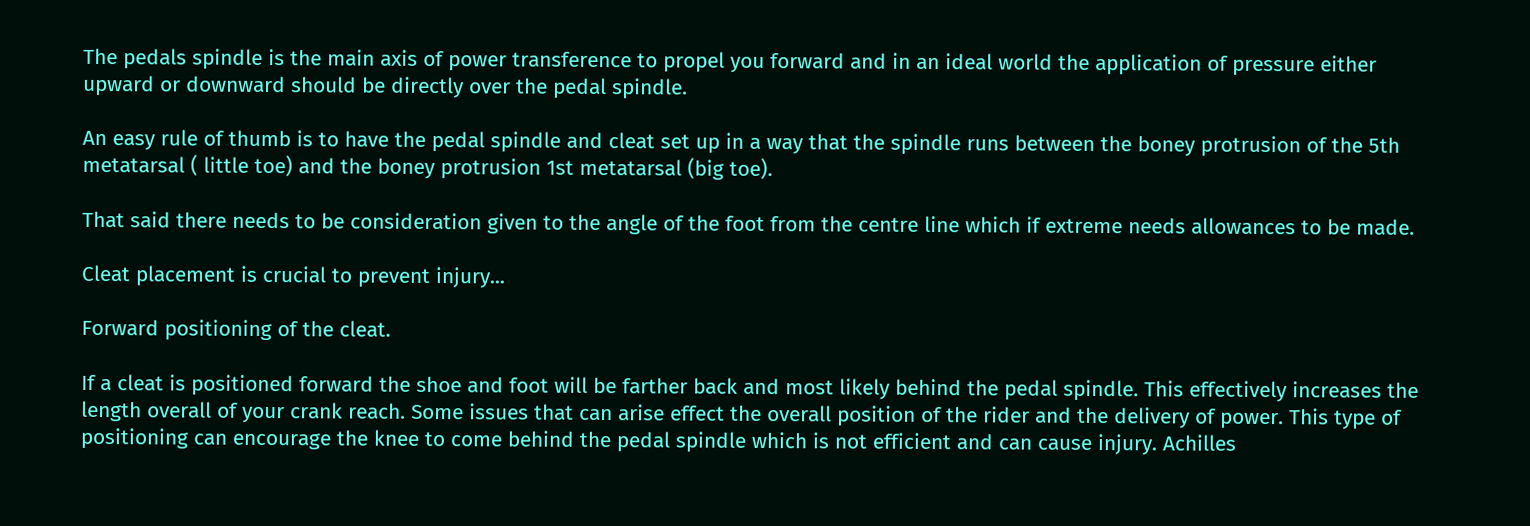The pedals spindle is the main axis of power transference to propel you forward and in an ideal world the application of pressure either upward or downward should be directly over the pedal spindle.

An easy rule of thumb is to have the pedal spindle and cleat set up in a way that the spindle runs between the boney protrusion of the 5th metatarsal ( little toe) and the boney protrusion 1st metatarsal (big toe).

That said there needs to be consideration given to the angle of the foot from the centre line which if extreme needs allowances to be made.

Cleat placement is crucial to prevent injury...

Forward positioning of the cleat.

If a cleat is positioned forward the shoe and foot will be farther back and most likely behind the pedal spindle. This effectively increases the length overall of your crank reach. Some issues that can arise effect the overall position of the rider and the delivery of power. This type of positioning can encourage the knee to come behind the pedal spindle which is not efficient and can cause injury. Achilles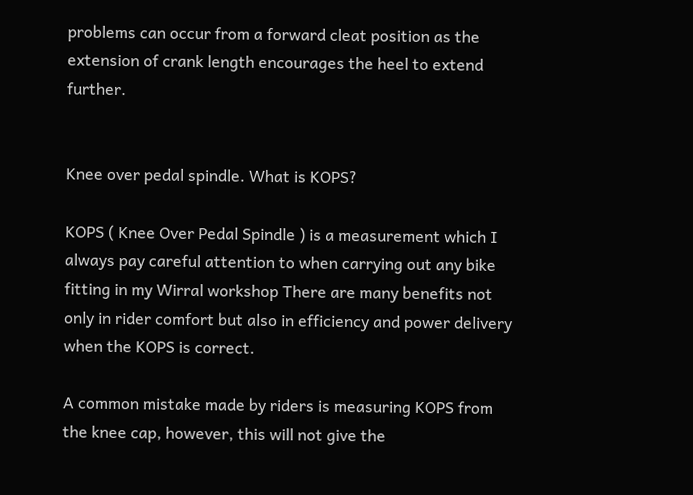problems can occur from a forward cleat position as the extension of crank length encourages the heel to extend further.


Knee over pedal spindle. What is KOPS?

KOPS ( Knee Over Pedal Spindle ) is a measurement which I always pay careful attention to when carrying out any bike fitting in my Wirral workshop There are many benefits not only in rider comfort but also in efficiency and power delivery when the KOPS is correct.

A common mistake made by riders is measuring KOPS from the knee cap, however, this will not give the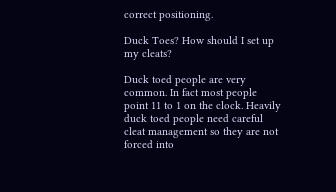correct positioning.

Duck Toes? How should I set up my cleats?

Duck toed people are very common. In fact most people point 11 to 1 on the clock. Heavily duck toed people need careful cleat management so they are not forced into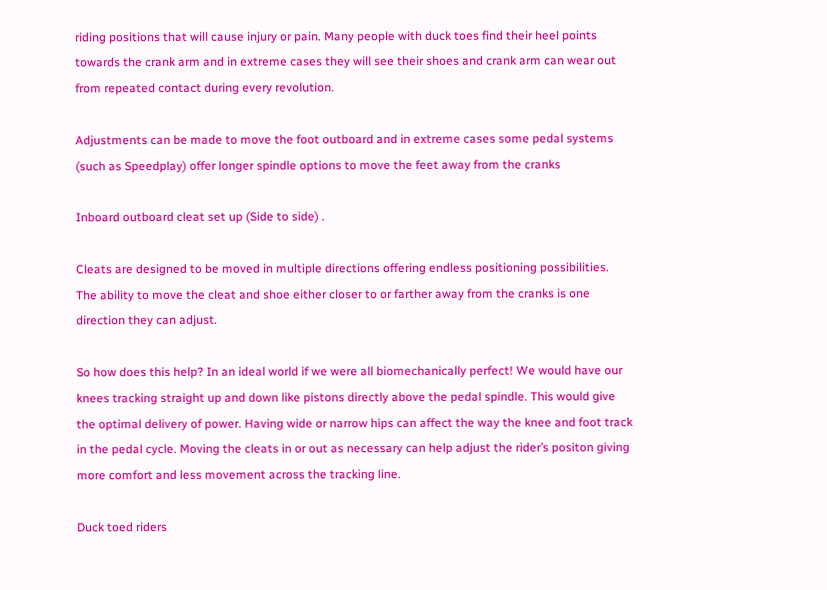riding positions that will cause injury or pain. Many people with duck toes find their heel points towards the crank arm and in extreme cases they will see their shoes and crank arm can wear out from repeated contact during every revolution.

Adjustments can be made to move the foot outboard and in extreme cases some pedal systems (such as Speedplay) offer longer spindle options to move the feet away from the cranks

Inboard outboard cleat set up (Side to side) .

Cleats are designed to be moved in multiple directions offering endless positioning possibilities. The ability to move the cleat and shoe either closer to or farther away from the cranks is one direction they can adjust.

So how does this help? In an ideal world if we were all biomechanically perfect! We would have our knees tracking straight up and down like pistons directly above the pedal spindle. This would give the optimal delivery of power. Having wide or narrow hips can affect the way the knee and foot track in the pedal cycle. Moving the cleats in or out as necessary can help adjust the rider’s positon giving more comfort and less movement across the tracking line.

Duck toed riders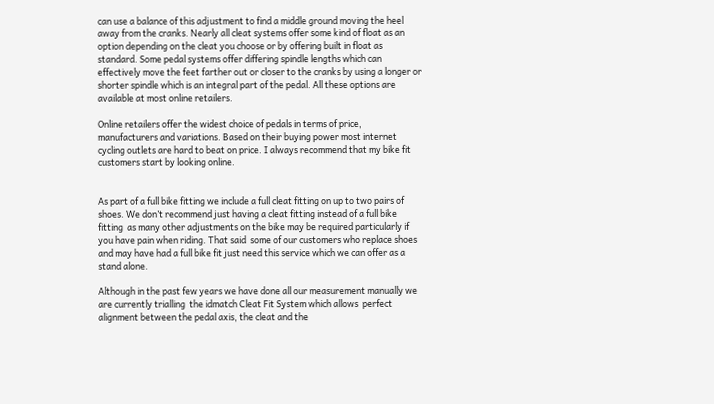can use a balance of this adjustment to find a middle ground moving the heel away from the cranks. Nearly all cleat systems offer some kind of float as an option depending on the cleat you choose or by offering built in float as standard. Some pedal systems offer differing spindle lengths which can effectively move the feet farther out or closer to the cranks by using a longer or shorter spindle which is an integral part of the pedal. All these options are available at most online retailers.

Online retailers offer the widest choice of pedals in terms of price, manufacturers and variations. Based on their buying power most internet cycling outlets are hard to beat on price. I always recommend that my bike fit customers start by looking online.


As part of a full bike fitting we include a full cleat fitting on up to two pairs of shoes. We don’t recommend just having a cleat fitting instead of a full bike fitting  as many other adjustments on the bike may be required particularly if you have pain when riding. That said  some of our customers who replace shoes and may have had a full bike fit just need this service which we can offer as a stand alone.

Although in the past few years we have done all our measurement manually we are currently trialling  the idmatch Cleat Fit System which allows  perfect alignment between the pedal axis, the cleat and the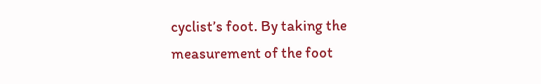cyclist’s foot. By taking the measurement of the foot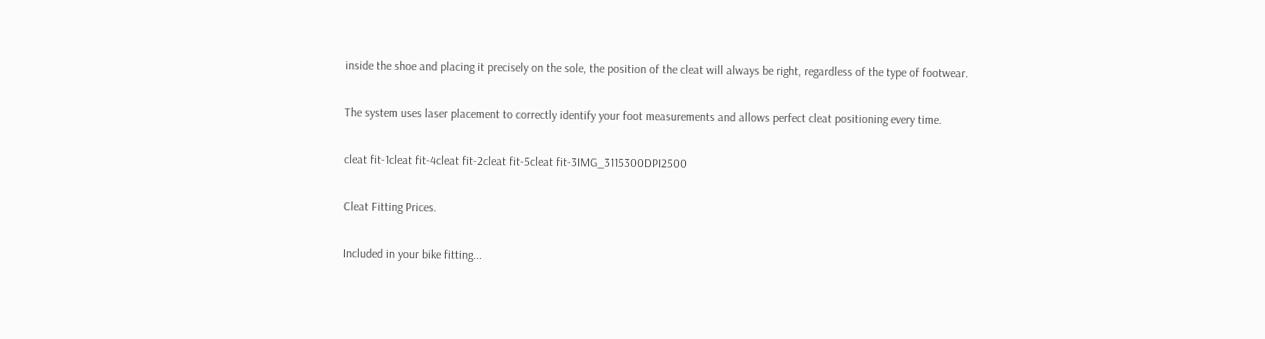inside the shoe and placing it precisely on the sole, the position of the cleat will always be right, regardless of the type of footwear.

The system uses laser placement to correctly identify your foot measurements and allows perfect cleat positioning every time.

cleat fit-1cleat fit-4cleat fit-2cleat fit-5cleat fit-3IMG_3115300DPI2500

Cleat Fitting Prices.

Included in your bike fitting...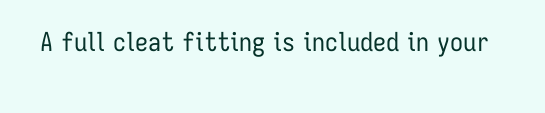A full cleat fitting is included in your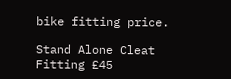bike fitting price.

Stand Alone Cleat Fitting £45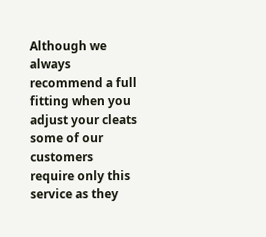Although we always recommend a full fitting when you adjust your cleats some of our customers require only this service as they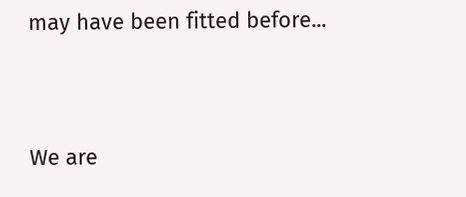may have been fitted before...


We are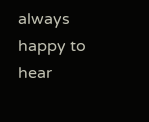always happy to hear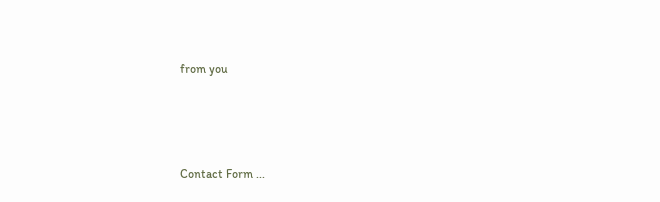from you





Contact Form ...